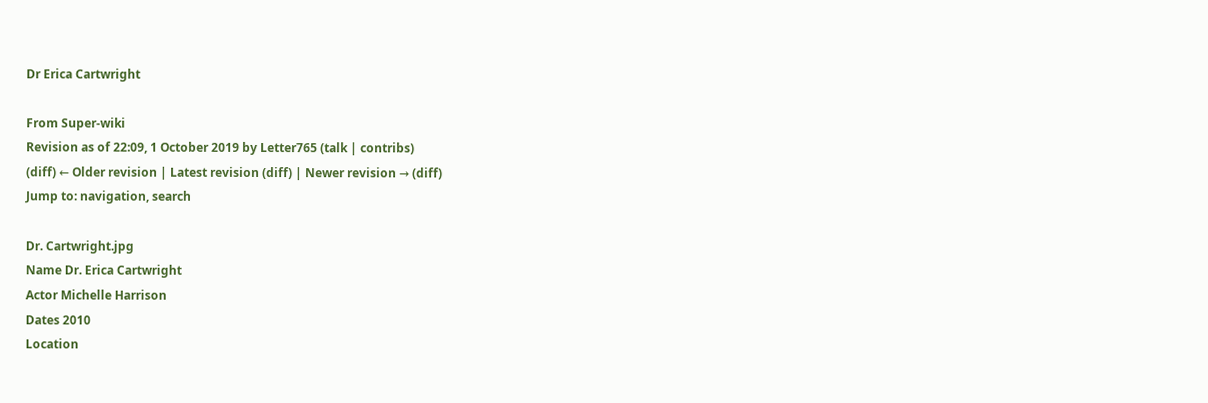Dr Erica Cartwright

From Super-wiki
Revision as of 22:09, 1 October 2019 by Letter765 (talk | contribs)
(diff) ← Older revision | Latest revision (diff) | Newer revision → (diff)
Jump to: navigation, search

Dr. Cartwright.jpg
Name Dr. Erica Cartwright
Actor Michelle Harrison
Dates 2010
Location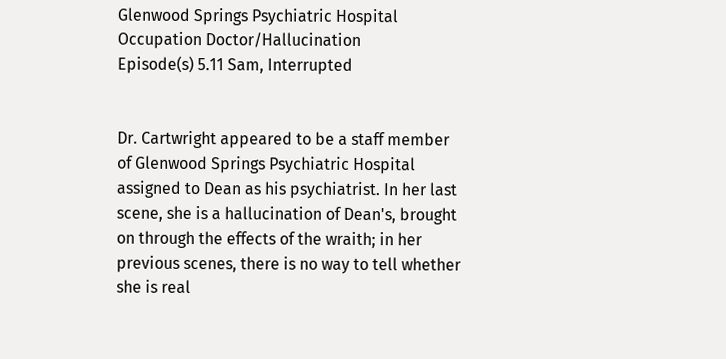Glenwood Springs Psychiatric Hospital
Occupation Doctor/Hallucination
Episode(s) 5.11 Sam, Interrupted


Dr. Cartwright appeared to be a staff member of Glenwood Springs Psychiatric Hospital assigned to Dean as his psychiatrist. In her last scene, she is a hallucination of Dean's, brought on through the effects of the wraith; in her previous scenes, there is no way to tell whether she is real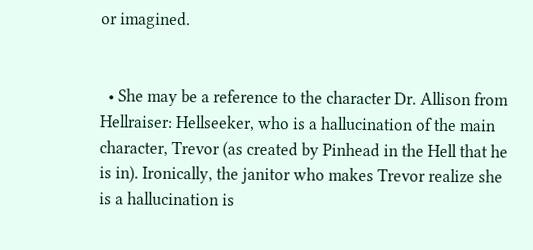or imagined.


  • She may be a reference to the character Dr. Allison from Hellraiser: Hellseeker, who is a hallucination of the main character, Trevor (as created by Pinhead in the Hell that he is in). Ironically, the janitor who makes Trevor realize she is a hallucination is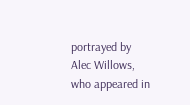portrayed by Alec Willows, who appeared in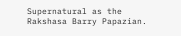Supernatural as the Rakshasa Barry Papazian.